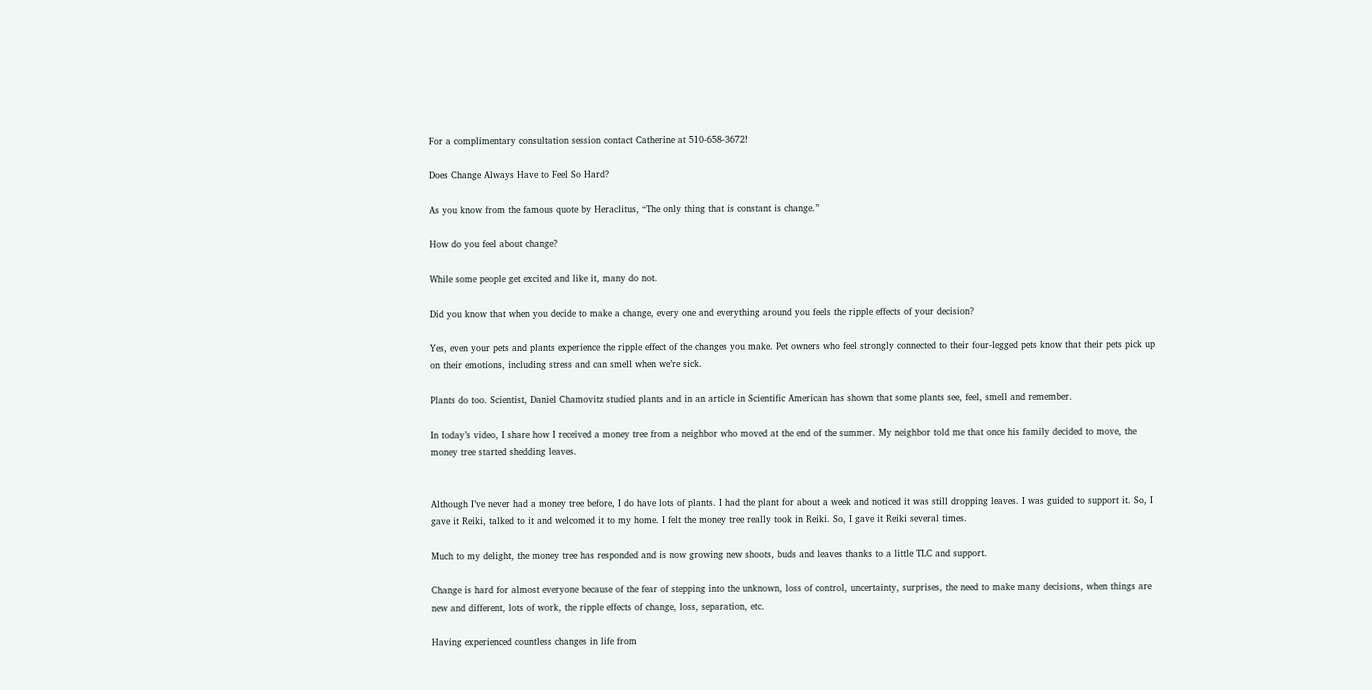For a complimentary consultation session contact Catherine at 510-658-3672!

Does Change Always Have to Feel So Hard?

As you know from the famous quote by Heraclitus, “The only thing that is constant is change.”

How do you feel about change?

While some people get excited and like it, many do not.

Did you know that when you decide to make a change, every one and everything around you feels the ripple effects of your decision?

Yes, even your pets and plants experience the ripple effect of the changes you make. Pet owners who feel strongly connected to their four-legged pets know that their pets pick up on their emotions, including stress and can smell when we’re sick.

Plants do too. Scientist, Daniel Chamovitz studied plants and in an article in Scientific American has shown that some plants see, feel, smell and remember.

In today’s video, I share how I received a money tree from a neighbor who moved at the end of the summer. My neighbor told me that once his family decided to move, the money tree started shedding leaves.


Although I’ve never had a money tree before, I do have lots of plants. I had the plant for about a week and noticed it was still dropping leaves. I was guided to support it. So, I gave it Reiki, talked to it and welcomed it to my home. I felt the money tree really took in Reiki. So, I gave it Reiki several times.

Much to my delight, the money tree has responded and is now growing new shoots, buds and leaves thanks to a little TLC and support.

Change is hard for almost everyone because of the fear of stepping into the unknown, loss of control, uncertainty, surprises, the need to make many decisions, when things are new and different, lots of work, the ripple effects of change, loss, separation, etc.

Having experienced countless changes in life from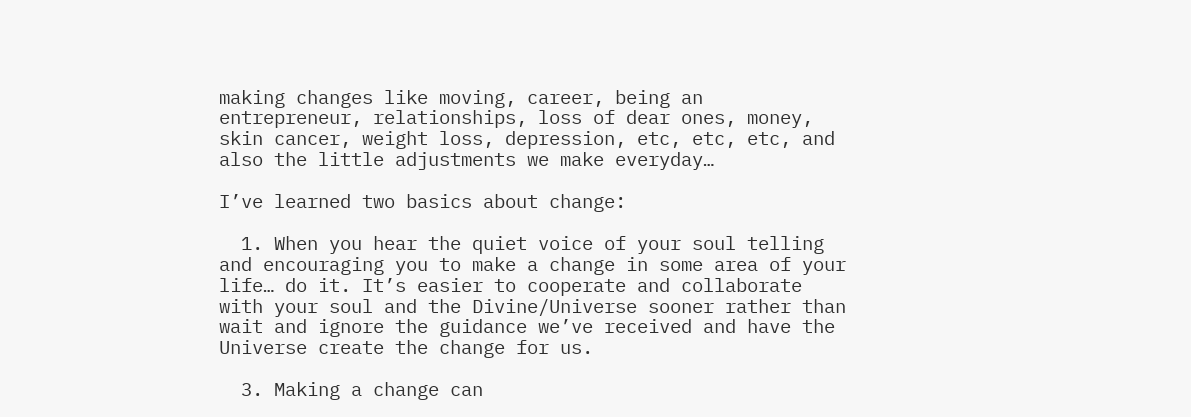making changes like moving, career, being an entrepreneur, relationships, loss of dear ones, money, skin cancer, weight loss, depression, etc, etc, etc, and also the little adjustments we make everyday…

I’ve learned two basics about change:

  1. When you hear the quiet voice of your soul telling and encouraging you to make a change in some area of your life… do it. It’s easier to cooperate and collaborate with your soul and the Divine/Universe sooner rather than wait and ignore the guidance we’ve received and have the Universe create the change for us.

  3. Making a change can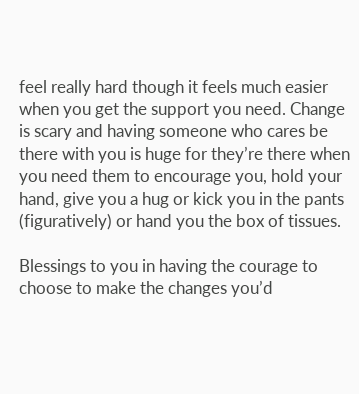feel really hard though it feels much easier when you get the support you need. Change is scary and having someone who cares be there with you is huge for they’re there when you need them to encourage you, hold your hand, give you a hug or kick you in the pants (figuratively) or hand you the box of tissues.

Blessings to you in having the courage to choose to make the changes you’d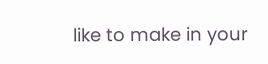like to make in your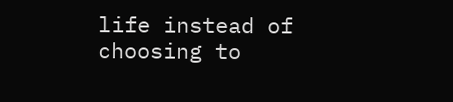life instead of choosing to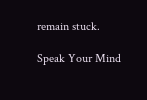remain stuck.

Speak Your Mind